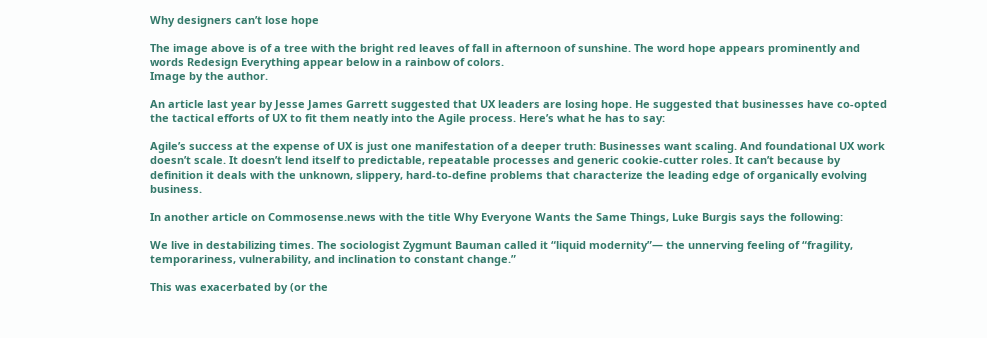Why designers can’t lose hope

The image above is of a tree with the bright red leaves of fall in afternoon of sunshine. The word hope appears prominently and words Redesign Everything appear below in a rainbow of colors.
Image by the author.

An article last year by Jesse James Garrett suggested that UX leaders are losing hope. He suggested that businesses have co-opted the tactical efforts of UX to fit them neatly into the Agile process. Here’s what he has to say:

Agile’s success at the expense of UX is just one manifestation of a deeper truth: Businesses want scaling. And foundational UX work doesn’t scale. It doesn’t lend itself to predictable, repeatable processes and generic cookie-cutter roles. It can’t because by definition it deals with the unknown, slippery, hard-to-define problems that characterize the leading edge of organically evolving business.

In another article on Commosense.news with the title Why Everyone Wants the Same Things, Luke Burgis says the following:

We live in destabilizing times. The sociologist Zygmunt Bauman called it “liquid modernity”— the unnerving feeling of “fragility, temporariness, vulnerability, and inclination to constant change.”

This was exacerbated by (or the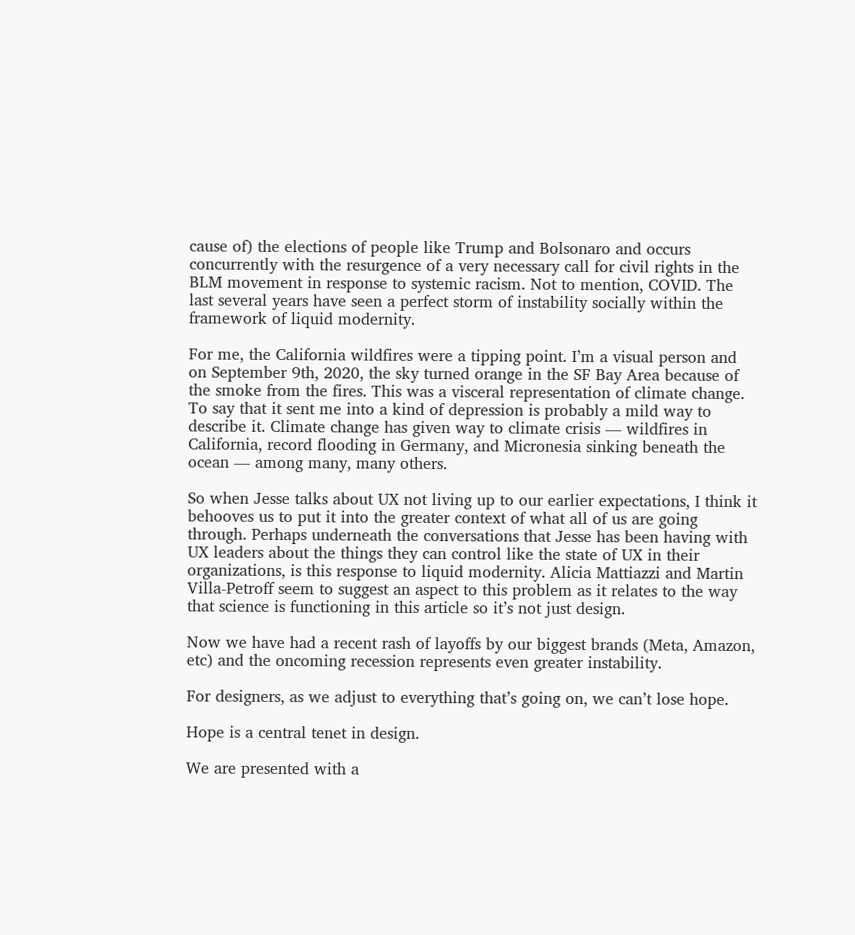cause of) the elections of people like Trump and Bolsonaro and occurs concurrently with the resurgence of a very necessary call for civil rights in the BLM movement in response to systemic racism. Not to mention, COVID. The last several years have seen a perfect storm of instability socially within the framework of liquid modernity.

For me, the California wildfires were a tipping point. I’m a visual person and on September 9th, 2020, the sky turned orange in the SF Bay Area because of the smoke from the fires. This was a visceral representation of climate change. To say that it sent me into a kind of depression is probably a mild way to describe it. Climate change has given way to climate crisis — wildfires in California, record flooding in Germany, and Micronesia sinking beneath the ocean — among many, many others.

So when Jesse talks about UX not living up to our earlier expectations, I think it behooves us to put it into the greater context of what all of us are going through. Perhaps underneath the conversations that Jesse has been having with UX leaders about the things they can control like the state of UX in their organizations, is this response to liquid modernity. Alicia Mattiazzi and Martin Villa-Petroff seem to suggest an aspect to this problem as it relates to the way that science is functioning in this article so it’s not just design.

Now we have had a recent rash of layoffs by our biggest brands (Meta, Amazon, etc) and the oncoming recession represents even greater instability.

For designers, as we adjust to everything that’s going on, we can’t lose hope.

Hope is a central tenet in design.

We are presented with a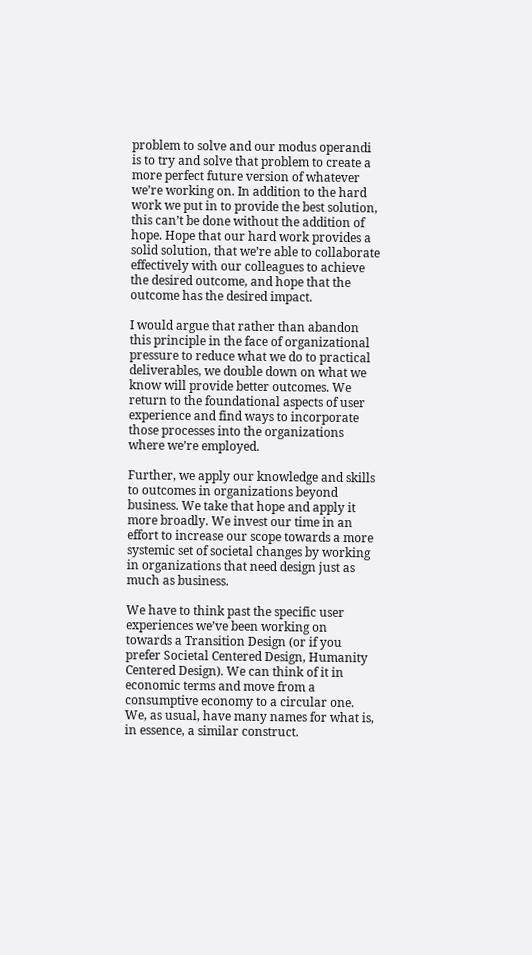problem to solve and our modus operandi is to try and solve that problem to create a more perfect future version of whatever we’re working on. In addition to the hard work we put in to provide the best solution, this can’t be done without the addition of hope. Hope that our hard work provides a solid solution, that we’re able to collaborate effectively with our colleagues to achieve the desired outcome, and hope that the outcome has the desired impact.

I would argue that rather than abandon this principle in the face of organizational pressure to reduce what we do to practical deliverables, we double down on what we know will provide better outcomes. We return to the foundational aspects of user experience and find ways to incorporate those processes into the organizations where we’re employed.

Further, we apply our knowledge and skills to outcomes in organizations beyond business. We take that hope and apply it more broadly. We invest our time in an effort to increase our scope towards a more systemic set of societal changes by working in organizations that need design just as much as business.

We have to think past the specific user experiences we’ve been working on towards a Transition Design (or if you prefer Societal Centered Design, Humanity Centered Design). We can think of it in economic terms and move from a consumptive economy to a circular one. We, as usual, have many names for what is, in essence, a similar construct.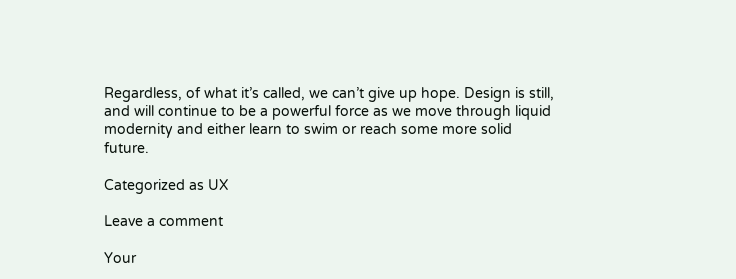Regardless, of what it’s called, we can’t give up hope. Design is still, and will continue to be a powerful force as we move through liquid modernity and either learn to swim or reach some more solid future.

Categorized as UX

Leave a comment

Your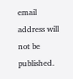email address will not be published.